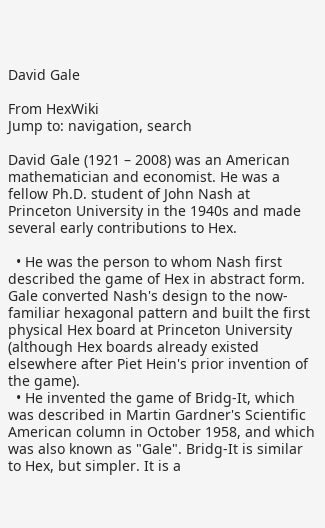David Gale

From HexWiki
Jump to: navigation, search

David Gale (1921 – 2008) was an American mathematician and economist. He was a fellow Ph.D. student of John Nash at Princeton University in the 1940s and made several early contributions to Hex.

  • He was the person to whom Nash first described the game of Hex in abstract form. Gale converted Nash's design to the now-familiar hexagonal pattern and built the first physical Hex board at Princeton University (although Hex boards already existed elsewhere after Piet Hein's prior invention of the game).
  • He invented the game of Bridg-It, which was described in Martin Gardner's Scientific American column in October 1958, and which was also known as "Gale". Bridg-It is similar to Hex, but simpler. It is a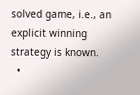solved game, i.e., an explicit winning strategy is known.
  •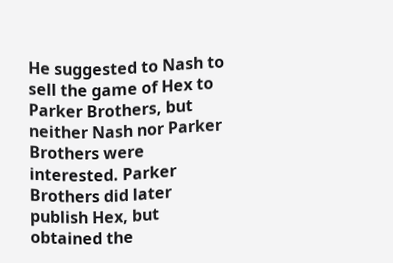He suggested to Nash to sell the game of Hex to Parker Brothers, but neither Nash nor Parker Brothers were interested. Parker Brothers did later publish Hex, but obtained the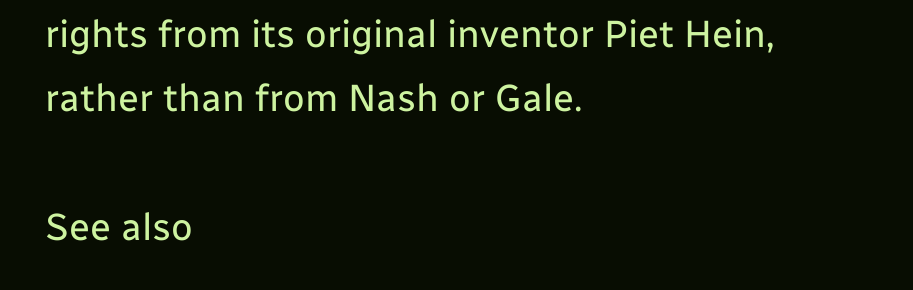rights from its original inventor Piet Hein, rather than from Nash or Gale.

See also